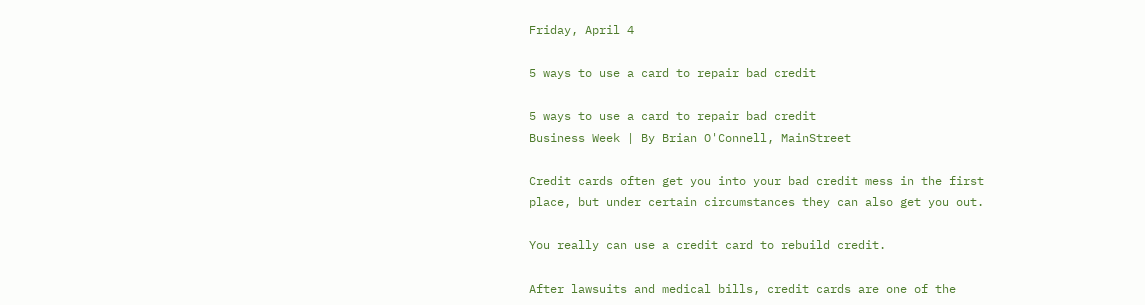Friday, April 4

5 ways to use a card to repair bad credit

5 ways to use a card to repair bad credit
Business Week | By Brian O'Connell, MainStreet

Credit cards often get you into your bad credit mess in the first place, but under certain circumstances they can also get you out.

You really can use a credit card to rebuild credit.

After lawsuits and medical bills, credit cards are one of the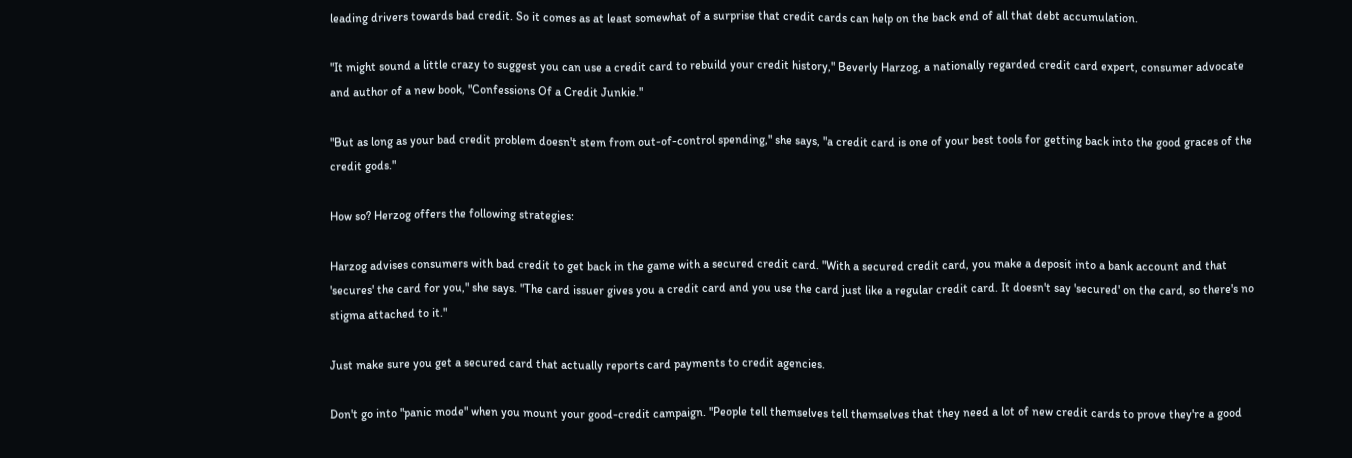leading drivers towards bad credit. So it comes as at least somewhat of a surprise that credit cards can help on the back end of all that debt accumulation.

"It might sound a little crazy to suggest you can use a credit card to rebuild your credit history," Beverly Harzog, a nationally regarded credit card expert, consumer advocate and author of a new book, "Confessions Of a Credit Junkie."

"But as long as your bad credit problem doesn't stem from out-of-control spending," she says, "a credit card is one of your best tools for getting back into the good graces of the credit gods."

How so? Herzog offers the following strategies:

Harzog advises consumers with bad credit to get back in the game with a secured credit card. "With a secured credit card, you make a deposit into a bank account and that 'secures' the card for you," she says. "The card issuer gives you a credit card and you use the card just like a regular credit card. It doesn't say 'secured' on the card, so there's no stigma attached to it."

Just make sure you get a secured card that actually reports card payments to credit agencies.

Don't go into "panic mode" when you mount your good-credit campaign. "People tell themselves tell themselves that they need a lot of new credit cards to prove they're a good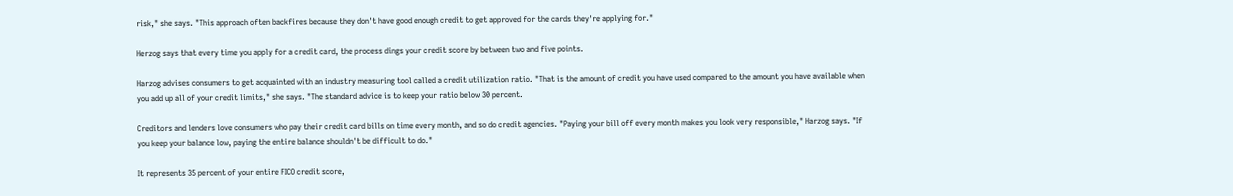risk," she says. "This approach often backfires because they don't have good enough credit to get approved for the cards they're applying for."

Herzog says that every time you apply for a credit card, the process dings your credit score by between two and five points.

Harzog advises consumers to get acquainted with an industry measuring tool called a credit utilization ratio. "That is the amount of credit you have used compared to the amount you have available when you add up all of your credit limits," she says. "The standard advice is to keep your ratio below 30 percent.

Creditors and lenders love consumers who pay their credit card bills on time every month, and so do credit agencies. "Paying your bill off every month makes you look very responsible," Harzog says. "If you keep your balance low, paying the entire balance shouldn't be difficult to do."

It represents 35 percent of your entire FICO credit score,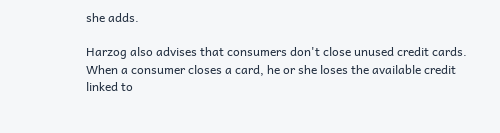she adds.

Harzog also advises that consumers don't close unused credit cards. When a consumer closes a card, he or she loses the available credit linked to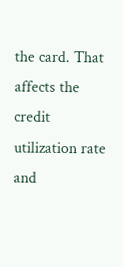the card. That affects the credit utilization rate and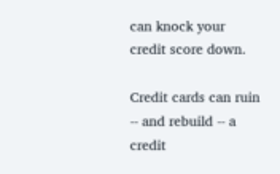can knock your credit score down.

Credit cards can ruin -- and rebuild -- a credit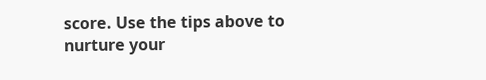score. Use the tips above to nurture your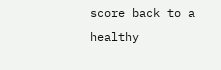score back to a healthy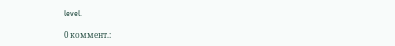level.

0 коммент.: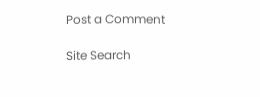Post a Comment

Site Search